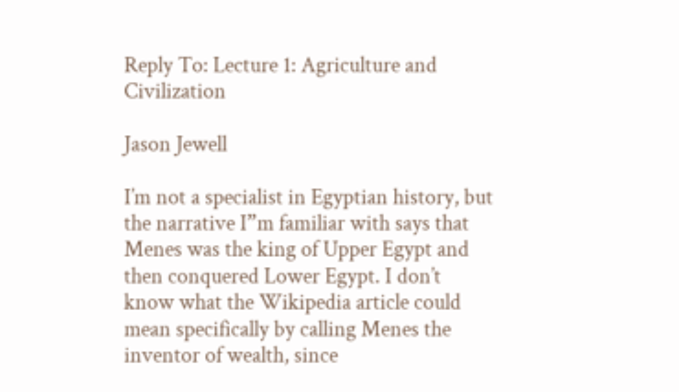Reply To: Lecture 1: Agriculture and Civilization

Jason Jewell

I’m not a specialist in Egyptian history, but the narrative I”m familiar with says that Menes was the king of Upper Egypt and then conquered Lower Egypt. I don’t know what the Wikipedia article could mean specifically by calling Menes the inventor of wealth, since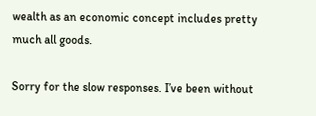wealth as an economic concept includes pretty much all goods.

Sorry for the slow responses. I’ve been without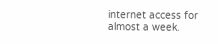internet access for almost a week.